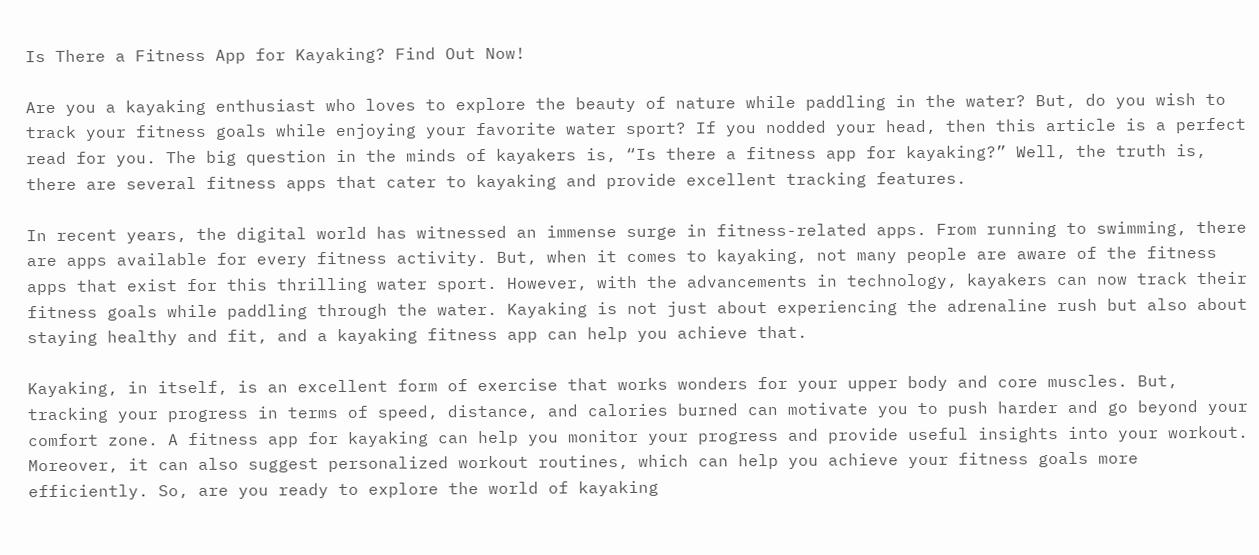Is There a Fitness App for Kayaking? Find Out Now!

Are you a kayaking enthusiast who loves to explore the beauty of nature while paddling in the water? But, do you wish to track your fitness goals while enjoying your favorite water sport? If you nodded your head, then this article is a perfect read for you. The big question in the minds of kayakers is, “Is there a fitness app for kayaking?” Well, the truth is, there are several fitness apps that cater to kayaking and provide excellent tracking features.

In recent years, the digital world has witnessed an immense surge in fitness-related apps. From running to swimming, there are apps available for every fitness activity. But, when it comes to kayaking, not many people are aware of the fitness apps that exist for this thrilling water sport. However, with the advancements in technology, kayakers can now track their fitness goals while paddling through the water. Kayaking is not just about experiencing the adrenaline rush but also about staying healthy and fit, and a kayaking fitness app can help you achieve that.

Kayaking, in itself, is an excellent form of exercise that works wonders for your upper body and core muscles. But, tracking your progress in terms of speed, distance, and calories burned can motivate you to push harder and go beyond your comfort zone. A fitness app for kayaking can help you monitor your progress and provide useful insights into your workout. Moreover, it can also suggest personalized workout routines, which can help you achieve your fitness goals more efficiently. So, are you ready to explore the world of kayaking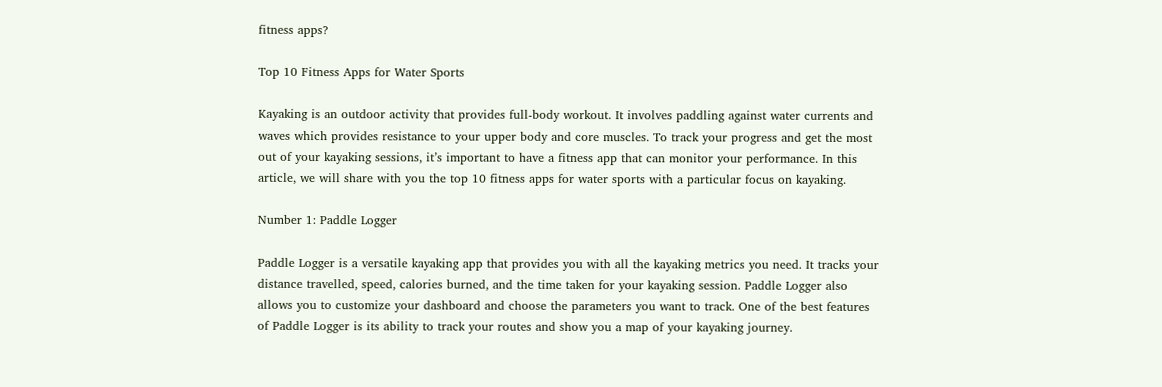fitness apps?

Top 10 Fitness Apps for Water Sports

Kayaking is an outdoor activity that provides full-body workout. It involves paddling against water currents and waves which provides resistance to your upper body and core muscles. To track your progress and get the most out of your kayaking sessions, it’s important to have a fitness app that can monitor your performance. In this article, we will share with you the top 10 fitness apps for water sports with a particular focus on kayaking.

Number 1: Paddle Logger

Paddle Logger is a versatile kayaking app that provides you with all the kayaking metrics you need. It tracks your distance travelled, speed, calories burned, and the time taken for your kayaking session. Paddle Logger also allows you to customize your dashboard and choose the parameters you want to track. One of the best features of Paddle Logger is its ability to track your routes and show you a map of your kayaking journey.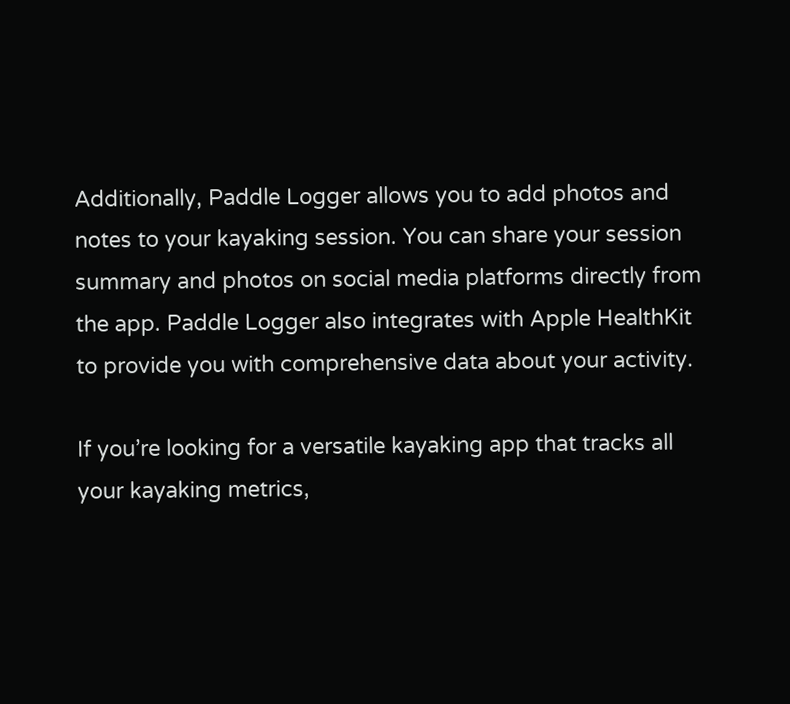Additionally, Paddle Logger allows you to add photos and notes to your kayaking session. You can share your session summary and photos on social media platforms directly from the app. Paddle Logger also integrates with Apple HealthKit to provide you with comprehensive data about your activity.

If you’re looking for a versatile kayaking app that tracks all your kayaking metrics,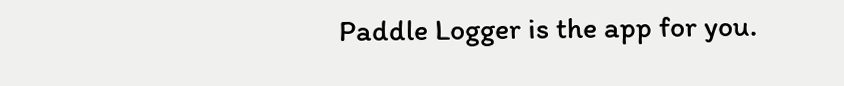Paddle Logger is the app for you.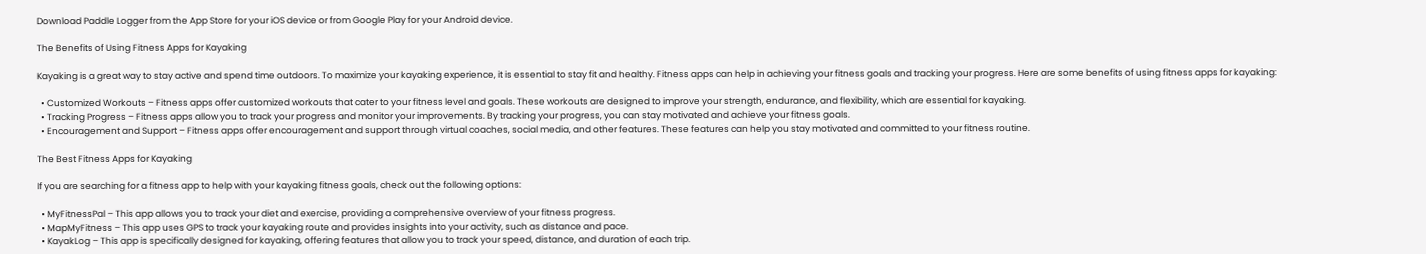Download Paddle Logger from the App Store for your iOS device or from Google Play for your Android device.

The Benefits of Using Fitness Apps for Kayaking

Kayaking is a great way to stay active and spend time outdoors. To maximize your kayaking experience, it is essential to stay fit and healthy. Fitness apps can help in achieving your fitness goals and tracking your progress. Here are some benefits of using fitness apps for kayaking:

  • Customized Workouts – Fitness apps offer customized workouts that cater to your fitness level and goals. These workouts are designed to improve your strength, endurance, and flexibility, which are essential for kayaking.
  • Tracking Progress – Fitness apps allow you to track your progress and monitor your improvements. By tracking your progress, you can stay motivated and achieve your fitness goals.
  • Encouragement and Support – Fitness apps offer encouragement and support through virtual coaches, social media, and other features. These features can help you stay motivated and committed to your fitness routine.

The Best Fitness Apps for Kayaking

If you are searching for a fitness app to help with your kayaking fitness goals, check out the following options:

  • MyFitnessPal – This app allows you to track your diet and exercise, providing a comprehensive overview of your fitness progress.
  • MapMyFitness – This app uses GPS to track your kayaking route and provides insights into your activity, such as distance and pace.
  • KayakLog – This app is specifically designed for kayaking, offering features that allow you to track your speed, distance, and duration of each trip.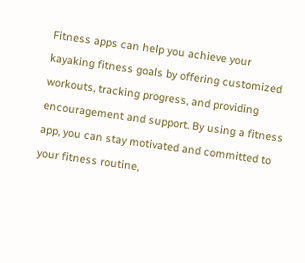Fitness apps can help you achieve your kayaking fitness goals by offering customized workouts, tracking progress, and providing encouragement and support. By using a fitness app, you can stay motivated and committed to your fitness routine,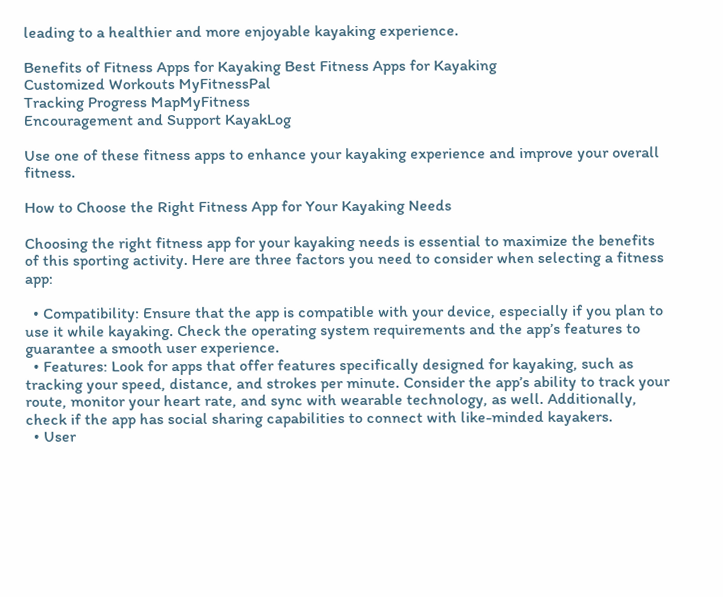leading to a healthier and more enjoyable kayaking experience.

Benefits of Fitness Apps for Kayaking Best Fitness Apps for Kayaking
Customized Workouts MyFitnessPal
Tracking Progress MapMyFitness
Encouragement and Support KayakLog

Use one of these fitness apps to enhance your kayaking experience and improve your overall fitness.

How to Choose the Right Fitness App for Your Kayaking Needs

Choosing the right fitness app for your kayaking needs is essential to maximize the benefits of this sporting activity. Here are three factors you need to consider when selecting a fitness app:

  • Compatibility: Ensure that the app is compatible with your device, especially if you plan to use it while kayaking. Check the operating system requirements and the app’s features to guarantee a smooth user experience.
  • Features: Look for apps that offer features specifically designed for kayaking, such as tracking your speed, distance, and strokes per minute. Consider the app’s ability to track your route, monitor your heart rate, and sync with wearable technology, as well. Additionally, check if the app has social sharing capabilities to connect with like-minded kayakers.
  • User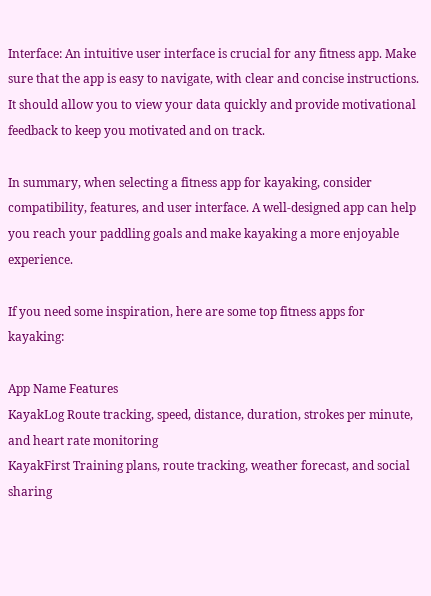Interface: An intuitive user interface is crucial for any fitness app. Make sure that the app is easy to navigate, with clear and concise instructions. It should allow you to view your data quickly and provide motivational feedback to keep you motivated and on track.

In summary, when selecting a fitness app for kayaking, consider compatibility, features, and user interface. A well-designed app can help you reach your paddling goals and make kayaking a more enjoyable experience.

If you need some inspiration, here are some top fitness apps for kayaking:

App Name Features
KayakLog Route tracking, speed, distance, duration, strokes per minute, and heart rate monitoring
KayakFirst Training plans, route tracking, weather forecast, and social sharing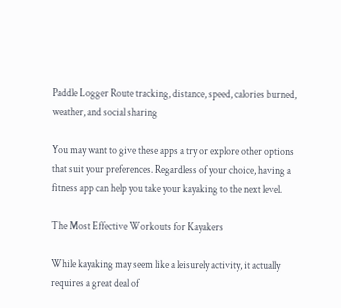Paddle Logger Route tracking, distance, speed, calories burned, weather, and social sharing

You may want to give these apps a try or explore other options that suit your preferences. Regardless of your choice, having a fitness app can help you take your kayaking to the next level.

The Most Effective Workouts for Kayakers

While kayaking may seem like a leisurely activity, it actually requires a great deal of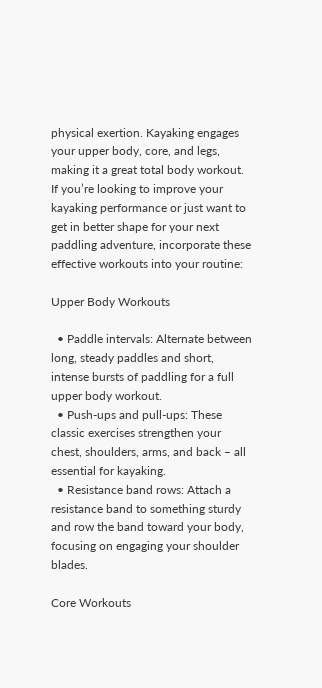physical exertion. Kayaking engages your upper body, core, and legs, making it a great total body workout. If you’re looking to improve your kayaking performance or just want to get in better shape for your next paddling adventure, incorporate these effective workouts into your routine:

Upper Body Workouts

  • Paddle intervals: Alternate between long, steady paddles and short, intense bursts of paddling for a full upper body workout.
  • Push-ups and pull-ups: These classic exercises strengthen your chest, shoulders, arms, and back – all essential for kayaking.
  • Resistance band rows: Attach a resistance band to something sturdy and row the band toward your body, focusing on engaging your shoulder blades.

Core Workouts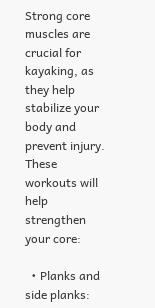Strong core muscles are crucial for kayaking, as they help stabilize your body and prevent injury. These workouts will help strengthen your core:

  • Planks and side planks: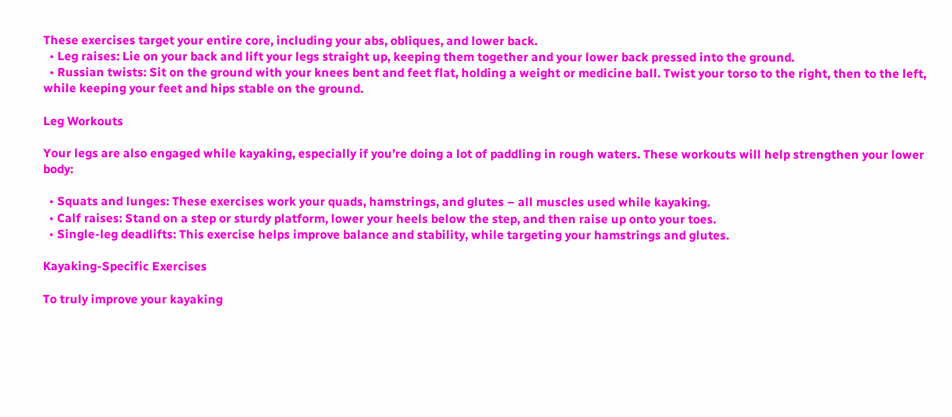These exercises target your entire core, including your abs, obliques, and lower back.
  • Leg raises: Lie on your back and lift your legs straight up, keeping them together and your lower back pressed into the ground.
  • Russian twists: Sit on the ground with your knees bent and feet flat, holding a weight or medicine ball. Twist your torso to the right, then to the left, while keeping your feet and hips stable on the ground.

Leg Workouts

Your legs are also engaged while kayaking, especially if you’re doing a lot of paddling in rough waters. These workouts will help strengthen your lower body:

  • Squats and lunges: These exercises work your quads, hamstrings, and glutes – all muscles used while kayaking.
  • Calf raises: Stand on a step or sturdy platform, lower your heels below the step, and then raise up onto your toes.
  • Single-leg deadlifts: This exercise helps improve balance and stability, while targeting your hamstrings and glutes.

Kayaking-Specific Exercises

To truly improve your kayaking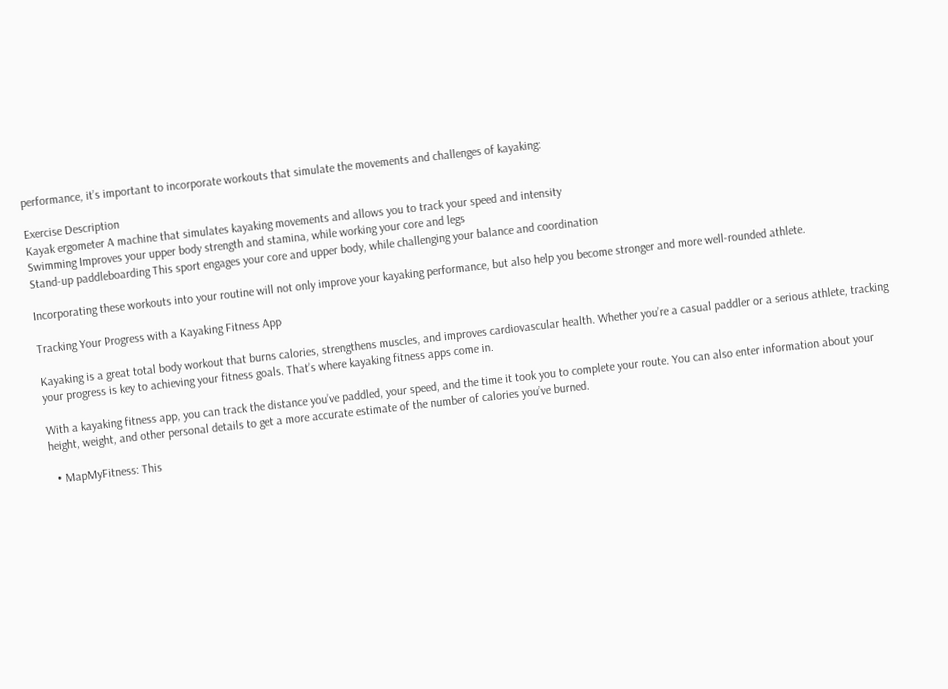performance, it’s important to incorporate workouts that simulate the movements and challenges of kayaking:

Exercise Description
Kayak ergometer A machine that simulates kayaking movements and allows you to track your speed and intensity
Swimming Improves your upper body strength and stamina, while working your core and legs
Stand-up paddleboarding This sport engages your core and upper body, while challenging your balance and coordination

Incorporating these workouts into your routine will not only improve your kayaking performance, but also help you become stronger and more well-rounded athlete.

Tracking Your Progress with a Kayaking Fitness App

Kayaking is a great total body workout that burns calories, strengthens muscles, and improves cardiovascular health. Whether you’re a casual paddler or a serious athlete, tracking your progress is key to achieving your fitness goals. That’s where kayaking fitness apps come in.

With a kayaking fitness app, you can track the distance you’ve paddled, your speed, and the time it took you to complete your route. You can also enter information about your height, weight, and other personal details to get a more accurate estimate of the number of calories you’ve burned.

  • MapMyFitness: This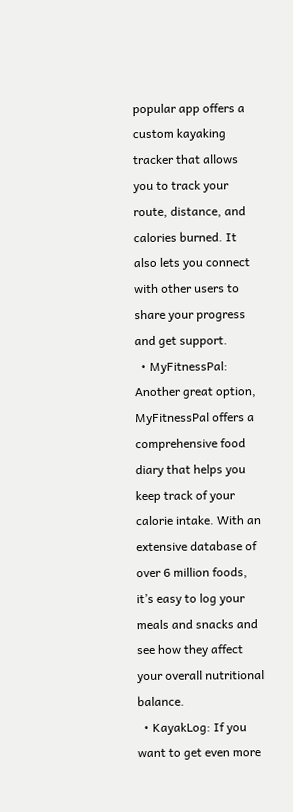popular app offers a custom kayaking tracker that allows you to track your route, distance, and calories burned. It also lets you connect with other users to share your progress and get support.
  • MyFitnessPal: Another great option, MyFitnessPal offers a comprehensive food diary that helps you keep track of your calorie intake. With an extensive database of over 6 million foods, it’s easy to log your meals and snacks and see how they affect your overall nutritional balance.
  • KayakLog: If you want to get even more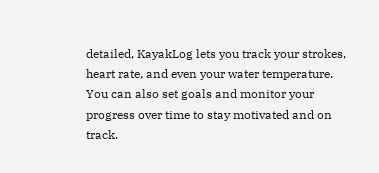detailed, KayakLog lets you track your strokes, heart rate, and even your water temperature. You can also set goals and monitor your progress over time to stay motivated and on track.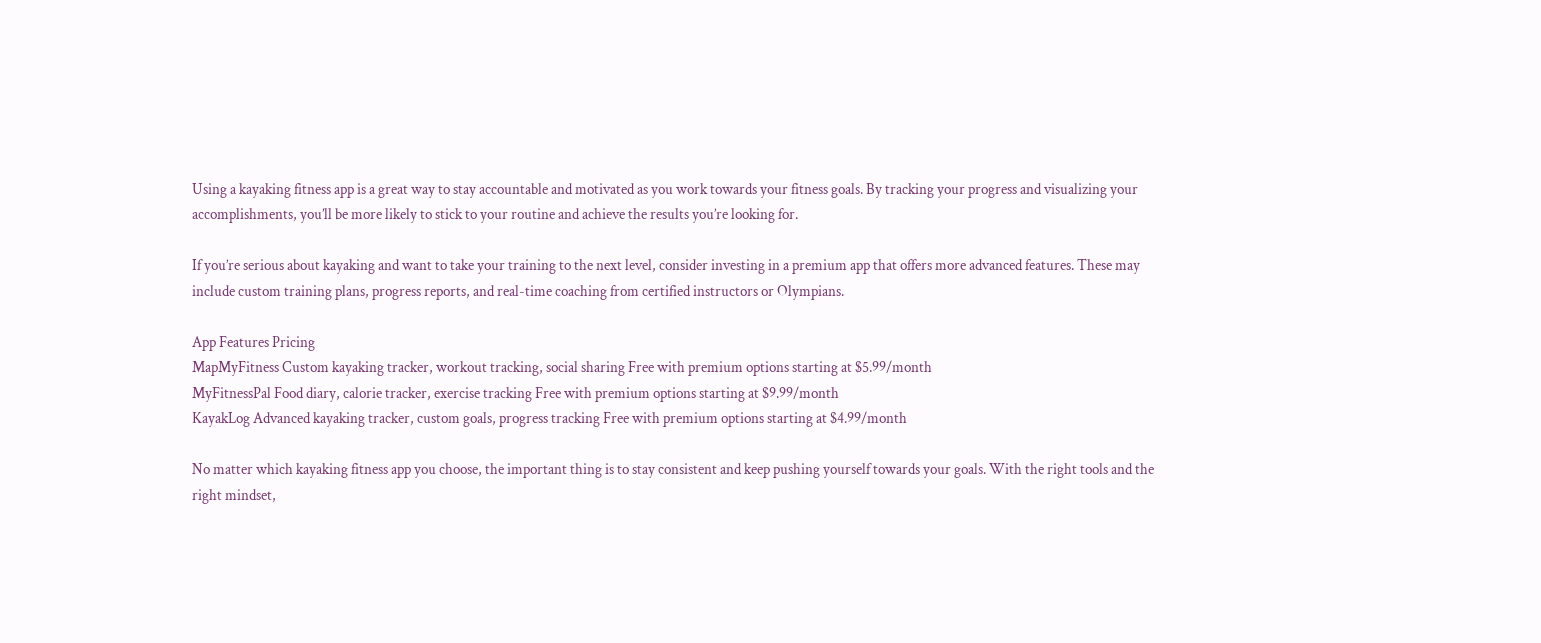Using a kayaking fitness app is a great way to stay accountable and motivated as you work towards your fitness goals. By tracking your progress and visualizing your accomplishments, you’ll be more likely to stick to your routine and achieve the results you’re looking for.

If you’re serious about kayaking and want to take your training to the next level, consider investing in a premium app that offers more advanced features. These may include custom training plans, progress reports, and real-time coaching from certified instructors or Olympians.

App Features Pricing
MapMyFitness Custom kayaking tracker, workout tracking, social sharing Free with premium options starting at $5.99/month
MyFitnessPal Food diary, calorie tracker, exercise tracking Free with premium options starting at $9.99/month
KayakLog Advanced kayaking tracker, custom goals, progress tracking Free with premium options starting at $4.99/month

No matter which kayaking fitness app you choose, the important thing is to stay consistent and keep pushing yourself towards your goals. With the right tools and the right mindset,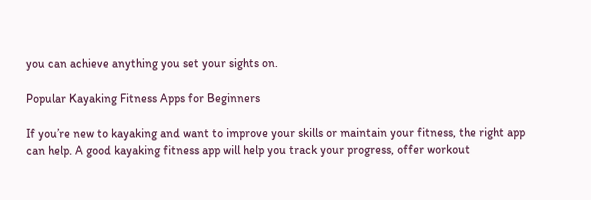you can achieve anything you set your sights on.

Popular Kayaking Fitness Apps for Beginners

If you’re new to kayaking and want to improve your skills or maintain your fitness, the right app can help. A good kayaking fitness app will help you track your progress, offer workout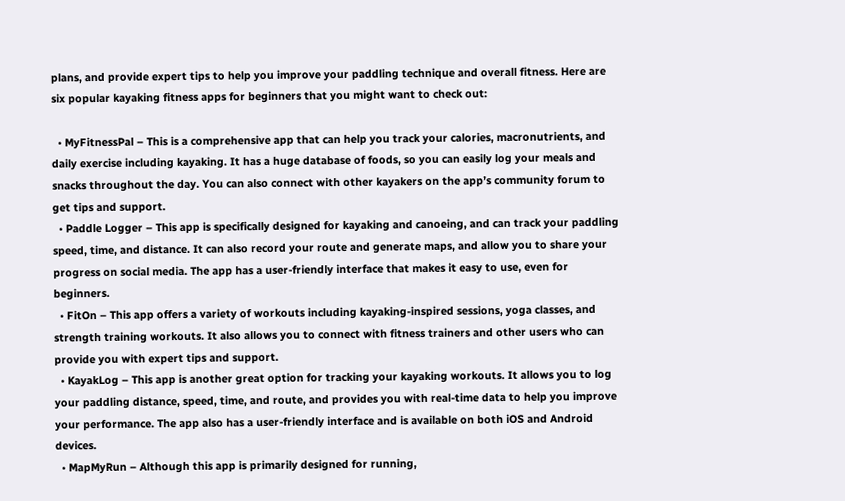plans, and provide expert tips to help you improve your paddling technique and overall fitness. Here are six popular kayaking fitness apps for beginners that you might want to check out:

  • MyFitnessPal – This is a comprehensive app that can help you track your calories, macronutrients, and daily exercise including kayaking. It has a huge database of foods, so you can easily log your meals and snacks throughout the day. You can also connect with other kayakers on the app’s community forum to get tips and support.
  • Paddle Logger – This app is specifically designed for kayaking and canoeing, and can track your paddling speed, time, and distance. It can also record your route and generate maps, and allow you to share your progress on social media. The app has a user-friendly interface that makes it easy to use, even for beginners.
  • FitOn – This app offers a variety of workouts including kayaking-inspired sessions, yoga classes, and strength training workouts. It also allows you to connect with fitness trainers and other users who can provide you with expert tips and support.
  • KayakLog – This app is another great option for tracking your kayaking workouts. It allows you to log your paddling distance, speed, time, and route, and provides you with real-time data to help you improve your performance. The app also has a user-friendly interface and is available on both iOS and Android devices.
  • MapMyRun – Although this app is primarily designed for running,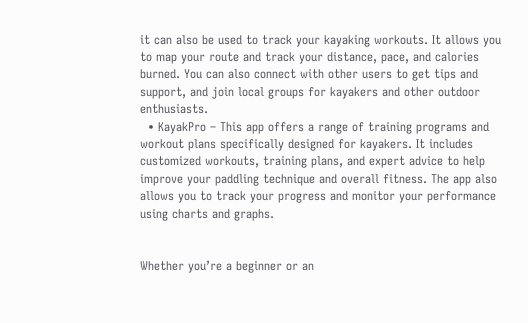it can also be used to track your kayaking workouts. It allows you to map your route and track your distance, pace, and calories burned. You can also connect with other users to get tips and support, and join local groups for kayakers and other outdoor enthusiasts.
  • KayakPro – This app offers a range of training programs and workout plans specifically designed for kayakers. It includes customized workouts, training plans, and expert advice to help improve your paddling technique and overall fitness. The app also allows you to track your progress and monitor your performance using charts and graphs.


Whether you’re a beginner or an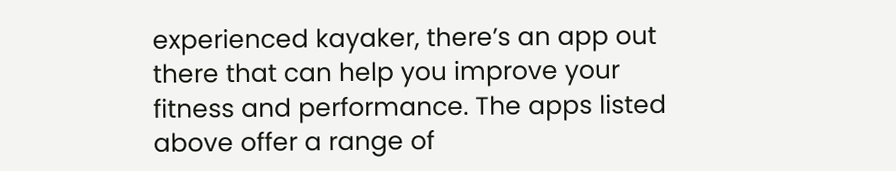experienced kayaker, there’s an app out there that can help you improve your fitness and performance. The apps listed above offer a range of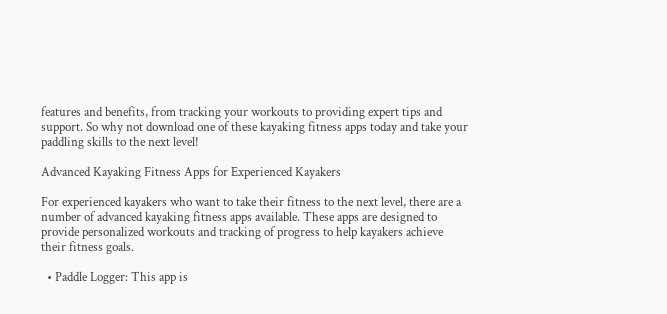features and benefits, from tracking your workouts to providing expert tips and support. So why not download one of these kayaking fitness apps today and take your paddling skills to the next level!

Advanced Kayaking Fitness Apps for Experienced Kayakers

For experienced kayakers who want to take their fitness to the next level, there are a number of advanced kayaking fitness apps available. These apps are designed to provide personalized workouts and tracking of progress to help kayakers achieve their fitness goals.

  • Paddle Logger: This app is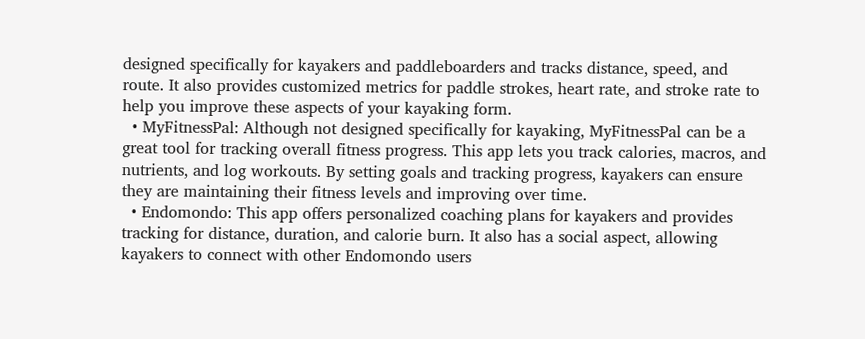designed specifically for kayakers and paddleboarders and tracks distance, speed, and route. It also provides customized metrics for paddle strokes, heart rate, and stroke rate to help you improve these aspects of your kayaking form.
  • MyFitnessPal: Although not designed specifically for kayaking, MyFitnessPal can be a great tool for tracking overall fitness progress. This app lets you track calories, macros, and nutrients, and log workouts. By setting goals and tracking progress, kayakers can ensure they are maintaining their fitness levels and improving over time.
  • Endomondo: This app offers personalized coaching plans for kayakers and provides tracking for distance, duration, and calorie burn. It also has a social aspect, allowing kayakers to connect with other Endomondo users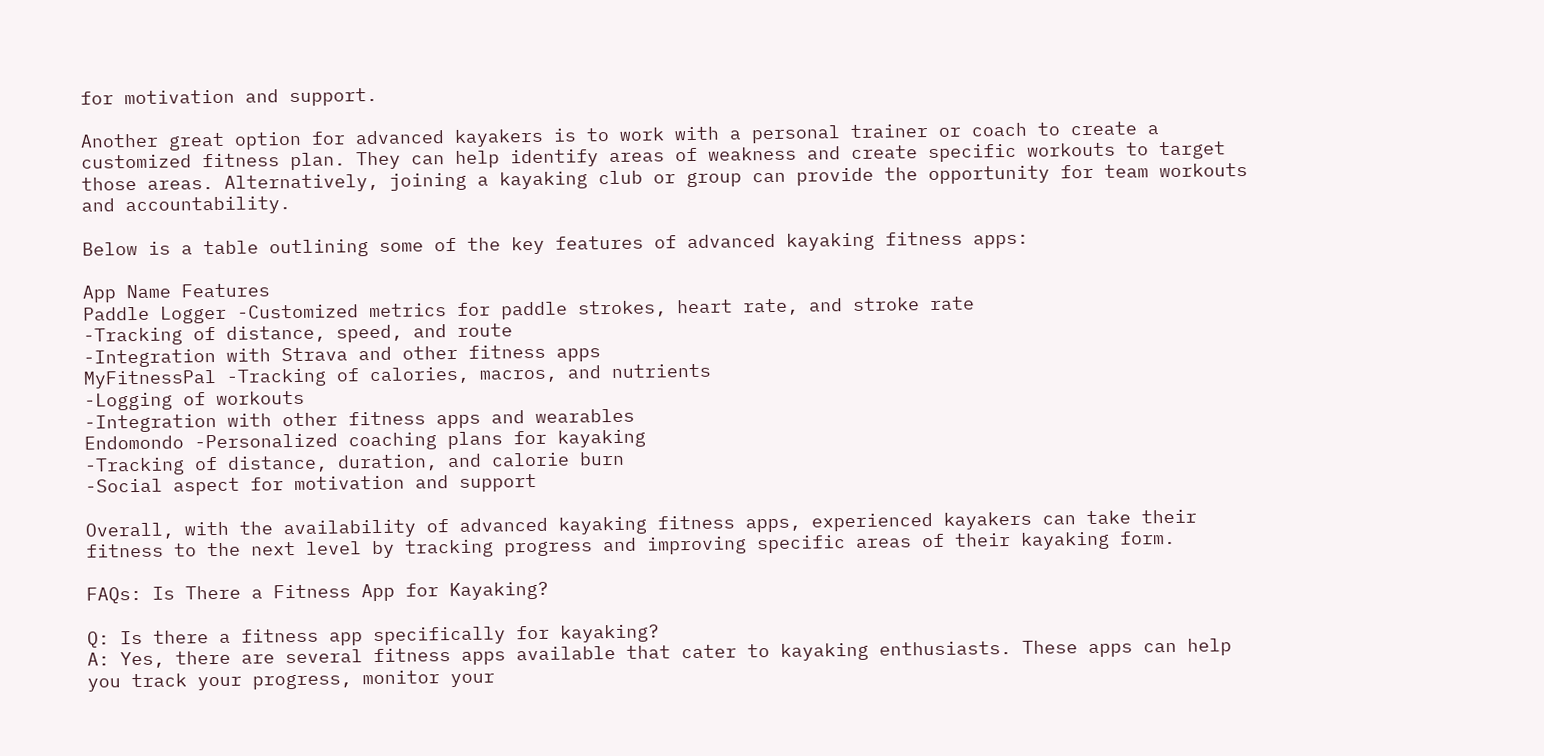for motivation and support.

Another great option for advanced kayakers is to work with a personal trainer or coach to create a customized fitness plan. They can help identify areas of weakness and create specific workouts to target those areas. Alternatively, joining a kayaking club or group can provide the opportunity for team workouts and accountability.

Below is a table outlining some of the key features of advanced kayaking fitness apps:

App Name Features
Paddle Logger -Customized metrics for paddle strokes, heart rate, and stroke rate
-Tracking of distance, speed, and route
-Integration with Strava and other fitness apps
MyFitnessPal -Tracking of calories, macros, and nutrients
-Logging of workouts
-Integration with other fitness apps and wearables
Endomondo -Personalized coaching plans for kayaking
-Tracking of distance, duration, and calorie burn
-Social aspect for motivation and support

Overall, with the availability of advanced kayaking fitness apps, experienced kayakers can take their fitness to the next level by tracking progress and improving specific areas of their kayaking form.

FAQs: Is There a Fitness App for Kayaking?

Q: Is there a fitness app specifically for kayaking?
A: Yes, there are several fitness apps available that cater to kayaking enthusiasts. These apps can help you track your progress, monitor your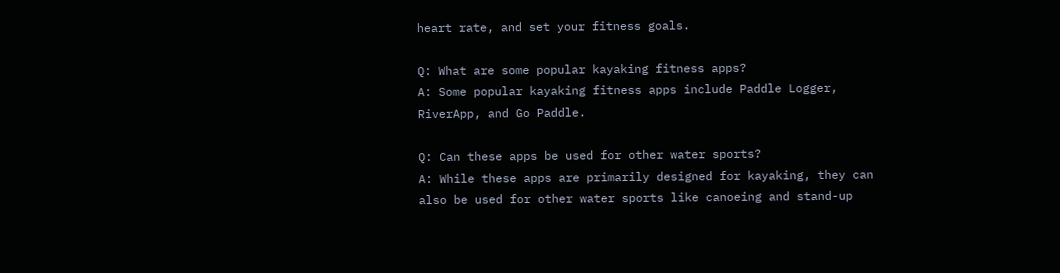heart rate, and set your fitness goals.

Q: What are some popular kayaking fitness apps?
A: Some popular kayaking fitness apps include Paddle Logger, RiverApp, and Go Paddle.

Q: Can these apps be used for other water sports?
A: While these apps are primarily designed for kayaking, they can also be used for other water sports like canoeing and stand-up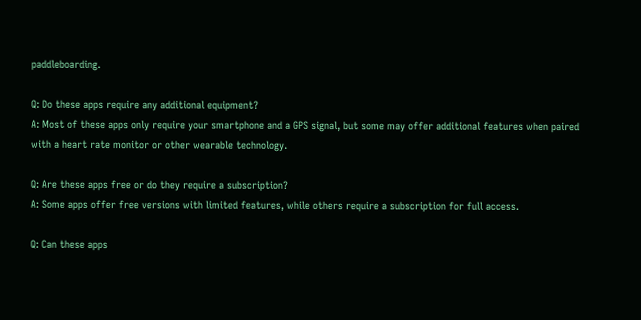paddleboarding.

Q: Do these apps require any additional equipment?
A: Most of these apps only require your smartphone and a GPS signal, but some may offer additional features when paired with a heart rate monitor or other wearable technology.

Q: Are these apps free or do they require a subscription?
A: Some apps offer free versions with limited features, while others require a subscription for full access.

Q: Can these apps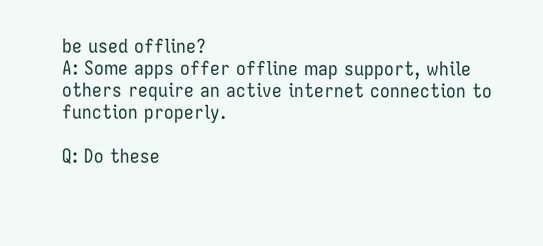be used offline?
A: Some apps offer offline map support, while others require an active internet connection to function properly.

Q: Do these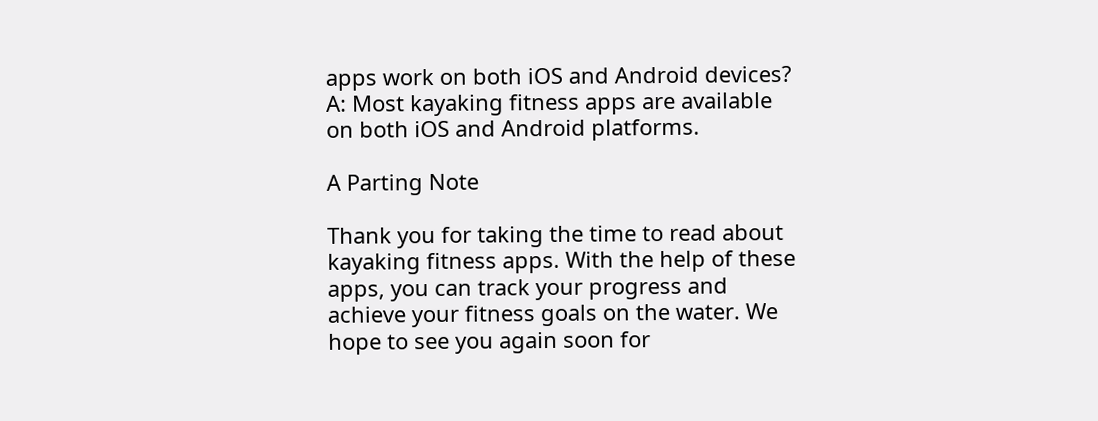apps work on both iOS and Android devices?
A: Most kayaking fitness apps are available on both iOS and Android platforms.

A Parting Note

Thank you for taking the time to read about kayaking fitness apps. With the help of these apps, you can track your progress and achieve your fitness goals on the water. We hope to see you again soon for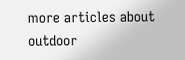more articles about outdoor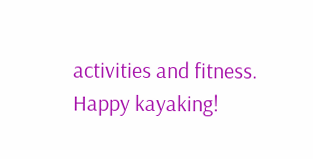activities and fitness. Happy kayaking!